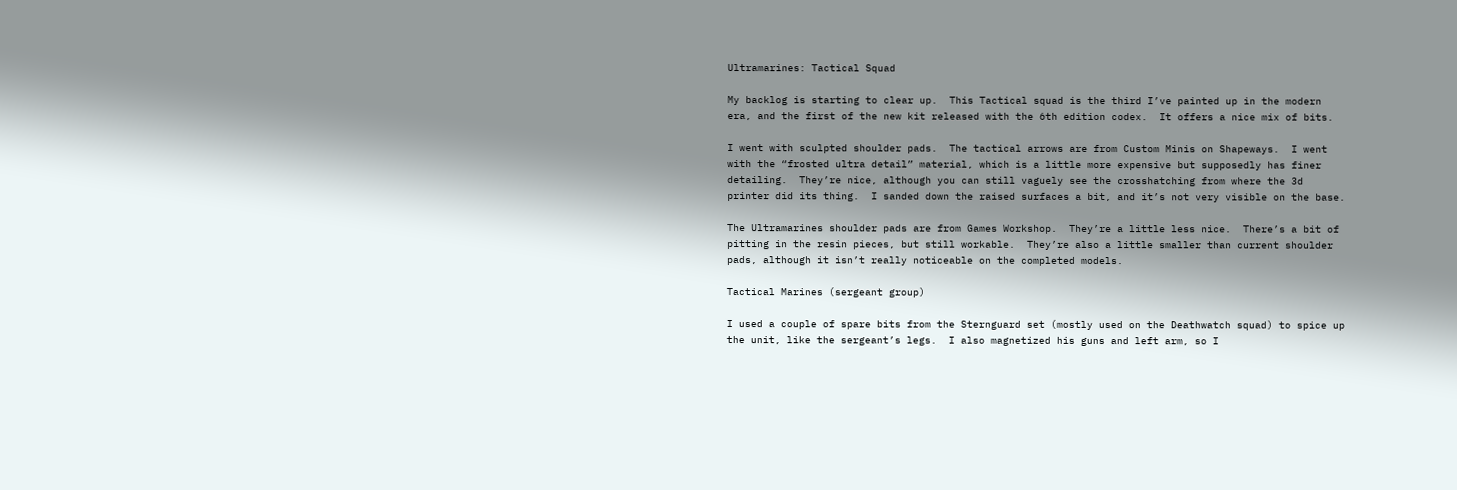Ultramarines: Tactical Squad

My backlog is starting to clear up.  This Tactical squad is the third I’ve painted up in the modern era, and the first of the new kit released with the 6th edition codex.  It offers a nice mix of bits.

I went with sculpted shoulder pads.  The tactical arrows are from Custom Minis on Shapeways.  I went with the “frosted ultra detail” material, which is a little more expensive but supposedly has finer detailing.  They’re nice, although you can still vaguely see the crosshatching from where the 3d printer did its thing.  I sanded down the raised surfaces a bit, and it’s not very visible on the base.

The Ultramarines shoulder pads are from Games Workshop.  They’re a little less nice.  There’s a bit of pitting in the resin pieces, but still workable.  They’re also a little smaller than current shoulder pads, although it isn’t really noticeable on the completed models.

Tactical Marines (sergeant group)

I used a couple of spare bits from the Sternguard set (mostly used on the Deathwatch squad) to spice up the unit, like the sergeant’s legs.  I also magnetized his guns and left arm, so I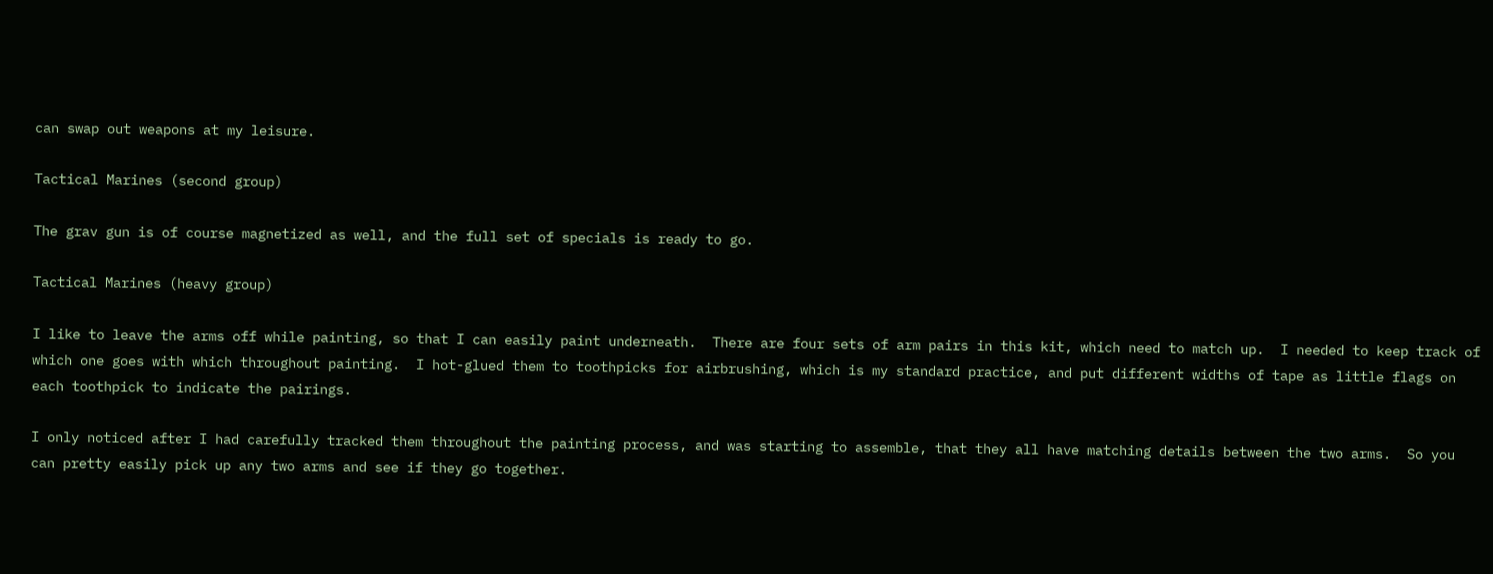can swap out weapons at my leisure.

Tactical Marines (second group)

The grav gun is of course magnetized as well, and the full set of specials is ready to go.

Tactical Marines (heavy group)

I like to leave the arms off while painting, so that I can easily paint underneath.  There are four sets of arm pairs in this kit, which need to match up.  I needed to keep track of which one goes with which throughout painting.  I hot-glued them to toothpicks for airbrushing, which is my standard practice, and put different widths of tape as little flags on each toothpick to indicate the pairings.

I only noticed after I had carefully tracked them throughout the painting process, and was starting to assemble, that they all have matching details between the two arms.  So you can pretty easily pick up any two arms and see if they go together.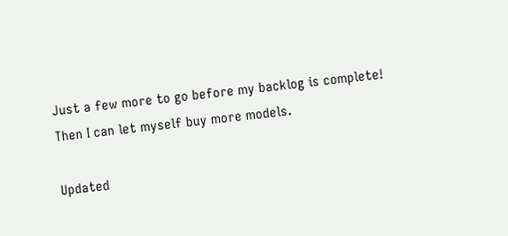Just a few more to go before my backlog is complete!  Then I can let myself buy more models.

Updated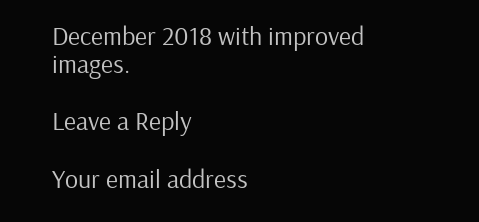December 2018 with improved images.

Leave a Reply

Your email address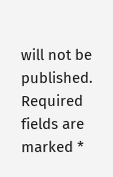will not be published. Required fields are marked *